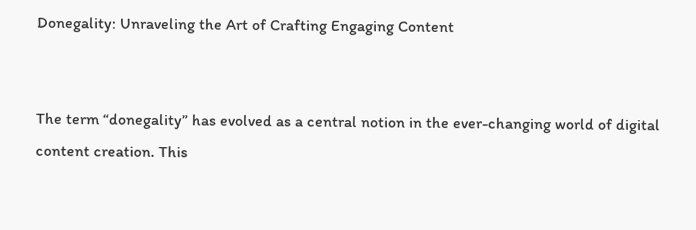Donegality: Unraveling the Art of Crafting Engaging Content


The term “donegality” has evolved as a central notion in the ever-changing world of digital content creation. This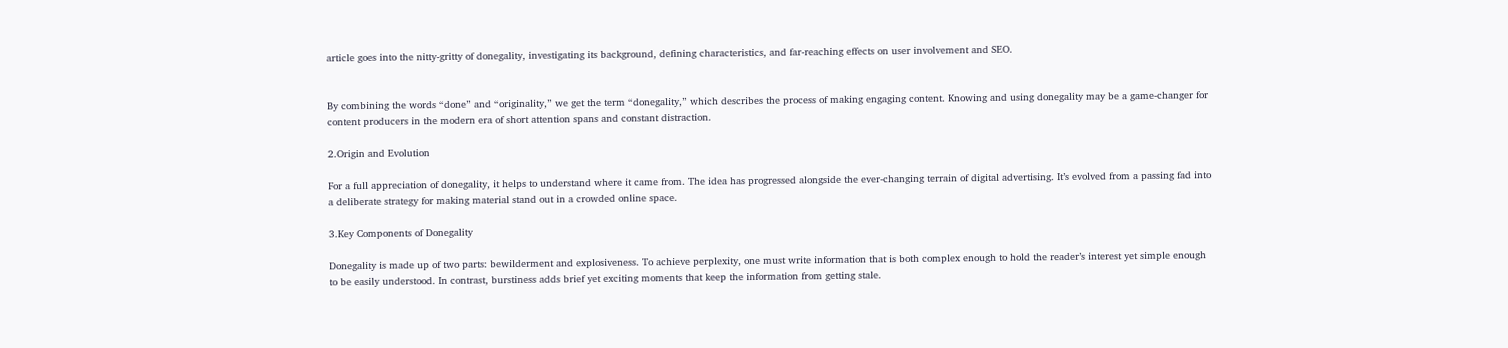article goes into the nitty-gritty of donegality, investigating its background, defining characteristics, and far-reaching effects on user involvement and SEO.


By combining the words “done” and “originality,” we get the term “donegality,” which describes the process of making engaging content. Knowing and using donegality may be a game-changer for content producers in the modern era of short attention spans and constant distraction.

2.Origin and Evolution

For a full appreciation of donegality, it helps to understand where it came from. The idea has progressed alongside the ever-changing terrain of digital advertising. It’s evolved from a passing fad into a deliberate strategy for making material stand out in a crowded online space.

3.Key Components of Donegality

Donegality is made up of two parts: bewilderment and explosiveness. To achieve perplexity, one must write information that is both complex enough to hold the reader’s interest yet simple enough to be easily understood. In contrast, burstiness adds brief yet exciting moments that keep the information from getting stale.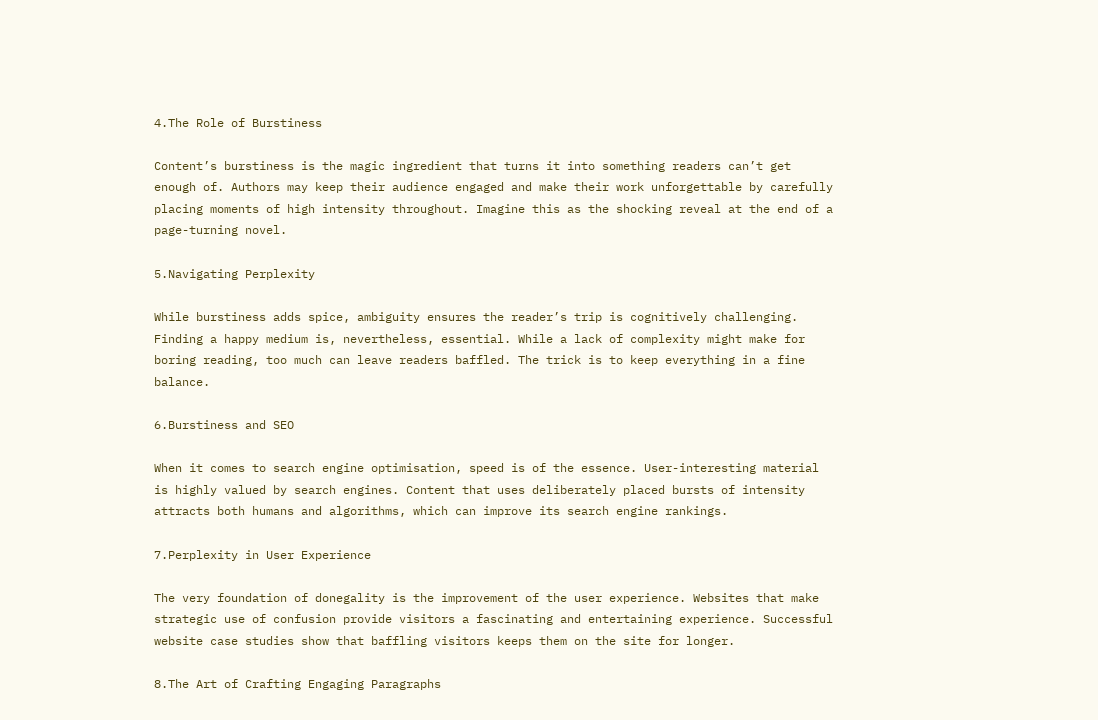4.The Role of Burstiness

Content’s burstiness is the magic ingredient that turns it into something readers can’t get enough of. Authors may keep their audience engaged and make their work unforgettable by carefully placing moments of high intensity throughout. Imagine this as the shocking reveal at the end of a page-turning novel.

5.Navigating Perplexity

While burstiness adds spice, ambiguity ensures the reader’s trip is cognitively challenging. Finding a happy medium is, nevertheless, essential. While a lack of complexity might make for boring reading, too much can leave readers baffled. The trick is to keep everything in a fine balance.

6.Burstiness and SEO

When it comes to search engine optimisation, speed is of the essence. User-interesting material is highly valued by search engines. Content that uses deliberately placed bursts of intensity attracts both humans and algorithms, which can improve its search engine rankings.

7.Perplexity in User Experience

The very foundation of donegality is the improvement of the user experience. Websites that make strategic use of confusion provide visitors a fascinating and entertaining experience. Successful website case studies show that baffling visitors keeps them on the site for longer.

8.The Art of Crafting Engaging Paragraphs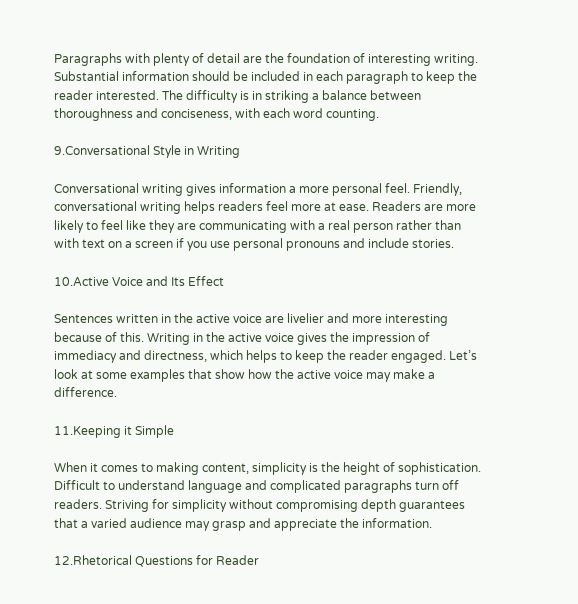Paragraphs with plenty of detail are the foundation of interesting writing. Substantial information should be included in each paragraph to keep the reader interested. The difficulty is in striking a balance between thoroughness and conciseness, with each word counting.

9.Conversational Style in Writing

Conversational writing gives information a more personal feel. Friendly, conversational writing helps readers feel more at ease. Readers are more likely to feel like they are communicating with a real person rather than with text on a screen if you use personal pronouns and include stories.

10.Active Voice and Its Effect

Sentences written in the active voice are livelier and more interesting because of this. Writing in the active voice gives the impression of immediacy and directness, which helps to keep the reader engaged. Let’s look at some examples that show how the active voice may make a difference.

11.Keeping it Simple

When it comes to making content, simplicity is the height of sophistication. Difficult to understand language and complicated paragraphs turn off readers. Striving for simplicity without compromising depth guarantees that a varied audience may grasp and appreciate the information.

12.Rhetorical Questions for Reader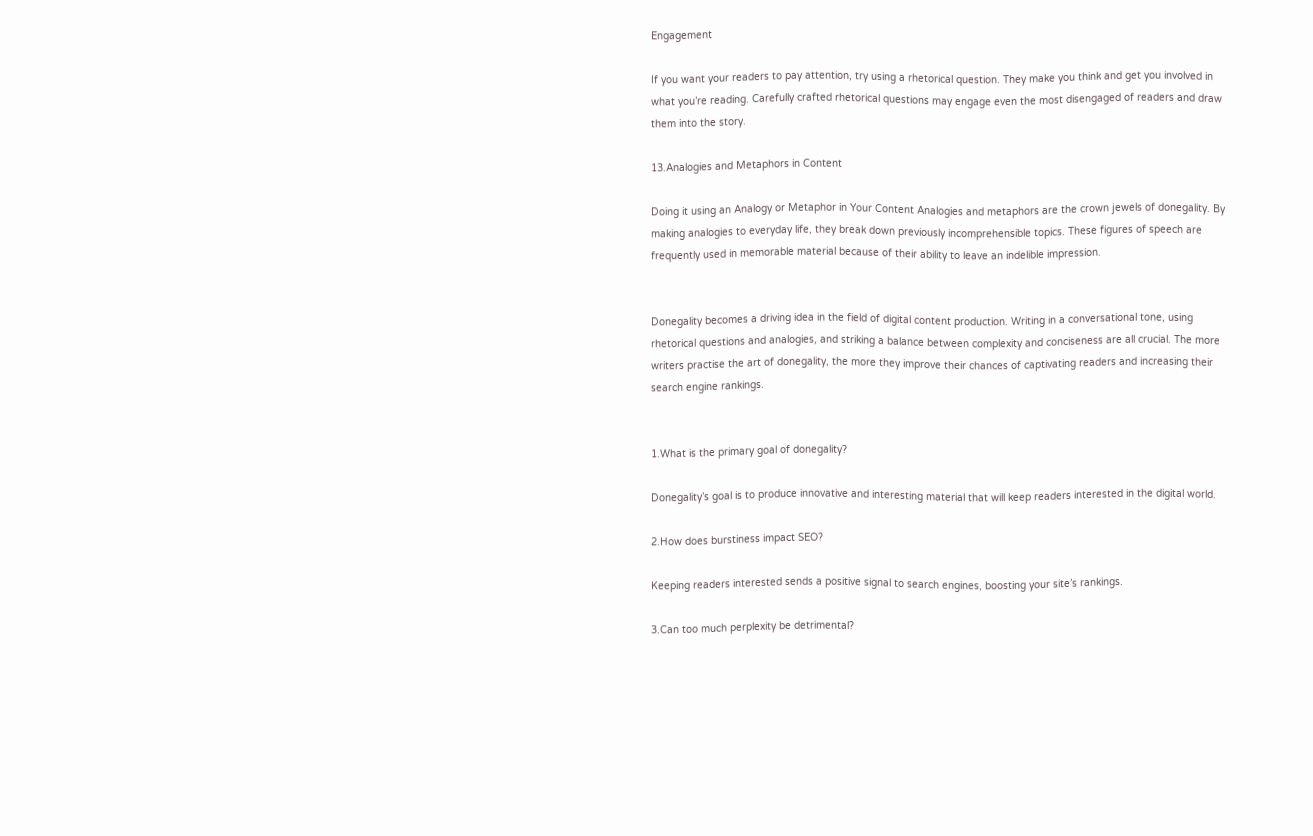Engagement

If you want your readers to pay attention, try using a rhetorical question. They make you think and get you involved in what you’re reading. Carefully crafted rhetorical questions may engage even the most disengaged of readers and draw them into the story.

13.Analogies and Metaphors in Content

Doing it using an Analogy or Metaphor in Your Content Analogies and metaphors are the crown jewels of donegality. By making analogies to everyday life, they break down previously incomprehensible topics. These figures of speech are frequently used in memorable material because of their ability to leave an indelible impression.


Donegality becomes a driving idea in the field of digital content production. Writing in a conversational tone, using rhetorical questions and analogies, and striking a balance between complexity and conciseness are all crucial. The more writers practise the art of donegality, the more they improve their chances of captivating readers and increasing their search engine rankings.


1.What is the primary goal of donegality?

Donegality’s goal is to produce innovative and interesting material that will keep readers interested in the digital world.

2.How does burstiness impact SEO?

Keeping readers interested sends a positive signal to search engines, boosting your site’s rankings.

3.Can too much perplexity be detrimental?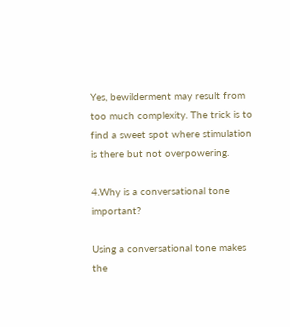Yes, bewilderment may result from too much complexity. The trick is to find a sweet spot where stimulation is there but not overpowering.

4.Why is a conversational tone important?

Using a conversational tone makes the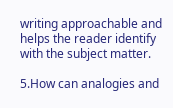writing approachable and helps the reader identify with the subject matter.

5.How can analogies and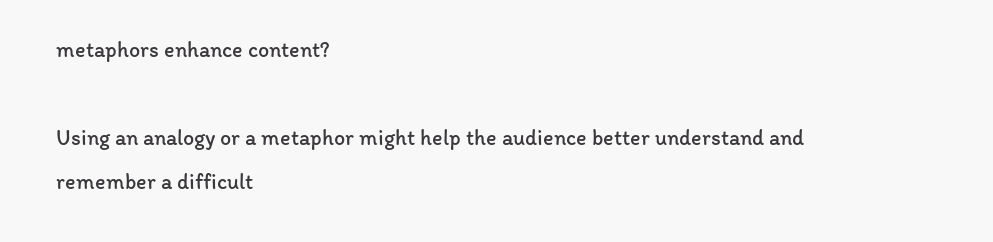metaphors enhance content?

Using an analogy or a metaphor might help the audience better understand and remember a difficult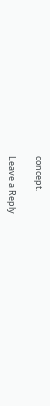concept.

Leave a Reply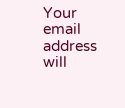Your email address will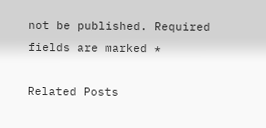not be published. Required fields are marked *

Related Posts